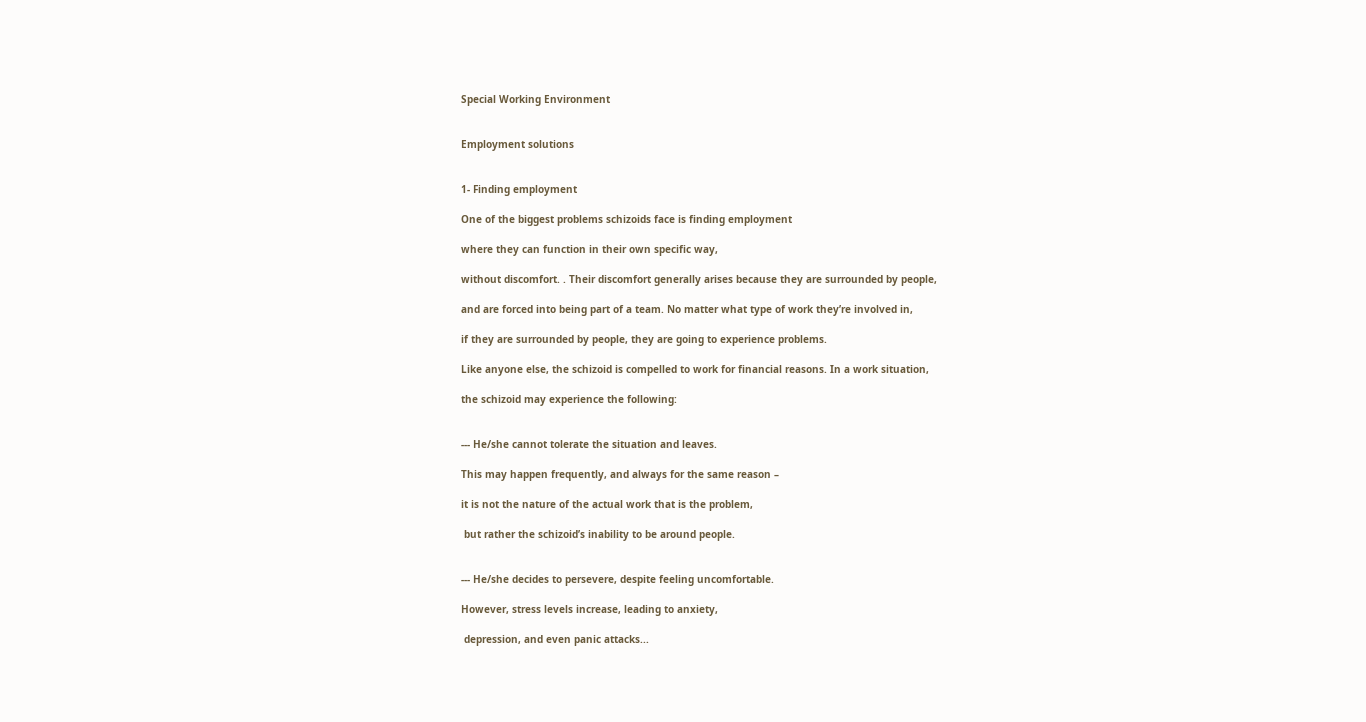Special Working Environment


Employment solutions


1- Finding employment

One of the biggest problems schizoids face is finding employment

where they can function in their own specific way,

without discomfort. . Their discomfort generally arises because they are surrounded by people,

and are forced into being part of a team. No matter what type of work they’re involved in,

if they are surrounded by people, they are going to experience problems.

Like anyone else, the schizoid is compelled to work for financial reasons. In a work situation,

the schizoid may experience the following:


--- He/she cannot tolerate the situation and leaves.

This may happen frequently, and always for the same reason –

it is not the nature of the actual work that is the problem,

 but rather the schizoid’s inability to be around people.


--- He/she decides to persevere, despite feeling uncomfortable.

However, stress levels increase, leading to anxiety,

 depression, and even panic attacks...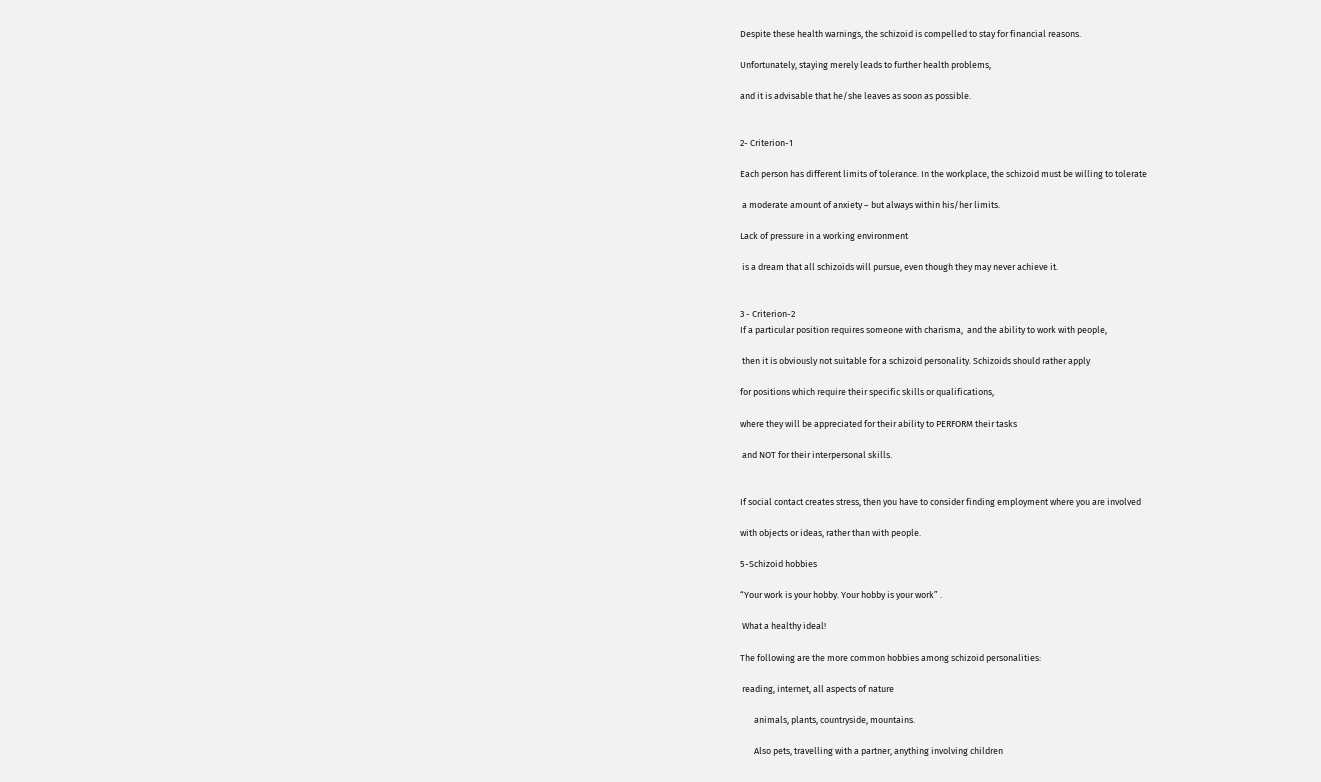Despite these health warnings, the schizoid is compelled to stay for financial reasons.

Unfortunately, staying merely leads to further health problems,

and it is advisable that he/she leaves as soon as possible.


2- Criterion-1

Each person has different limits of tolerance. In the workplace, the schizoid must be willing to tolerate

 a moderate amount of anxiety – but always within his/her limits.

Lack of pressure in a working environment

 is a dream that all schizoids will pursue, even though they may never achieve it.


3 - Criterion-2
If a particular position requires someone with charisma,  and the ability to work with people,

 then it is obviously not suitable for a schizoid personality. Schizoids should rather apply

for positions which require their specific skills or qualifications,

where they will be appreciated for their ability to PERFORM their tasks

 and NOT for their interpersonal skills.


If social contact creates stress, then you have to consider finding employment where you are involved

with objects or ideas, rather than with people.

5-Schizoid hobbies

“Your work is your hobby. Your hobby is your work” .

 What a healthy ideal!

The following are the more common hobbies among schizoid personalities:

 reading, internet, all aspects of nature

       animals, plants, countryside, mountains.

       Also pets, travelling with a partner, anything involving children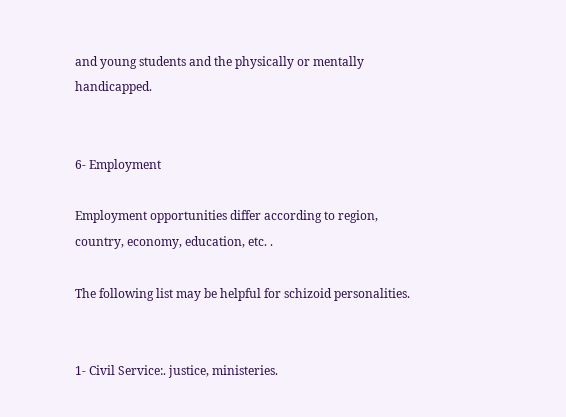and young students and the physically or mentally handicapped.


6- Employment

Employment opportunities differ according to region, country, economy, education, etc. .

The following list may be helpful for schizoid personalities.


1- Civil Service:. justice, ministeries.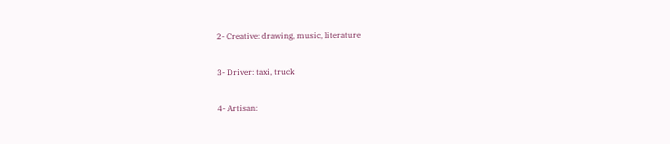2- Creative: drawing, music, literature

3- Driver: taxi, truck

4- Artisan: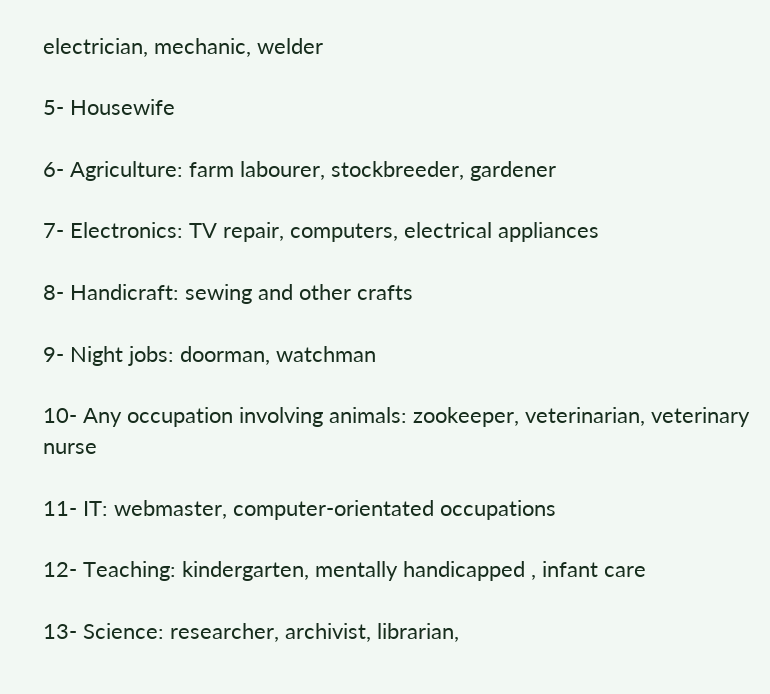electrician, mechanic, welder

5- Housewife

6- Agriculture: farm labourer, stockbreeder, gardener

7- Electronics: TV repair, computers, electrical appliances

8- Handicraft: sewing and other crafts

9- Night jobs: doorman, watchman

10- Any occupation involving animals: zookeeper, veterinarian, veterinary nurse

11- IT: webmaster, computer-orientated occupations

12- Teaching: kindergarten, mentally handicapped , infant care

13- Science: researcher, archivist, librarian,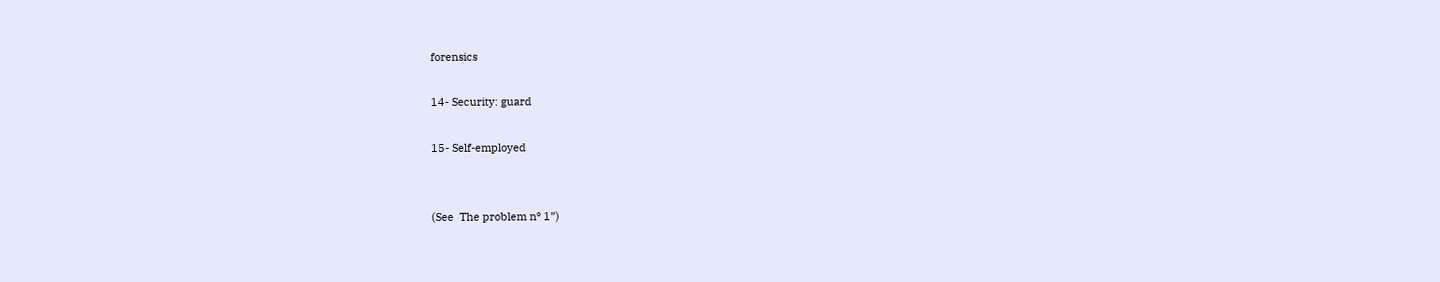forensics

14- Security: guard

15- Self-employed


(See  The problem nº 1”)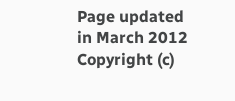Page updated in March 2012 Copyright (c)